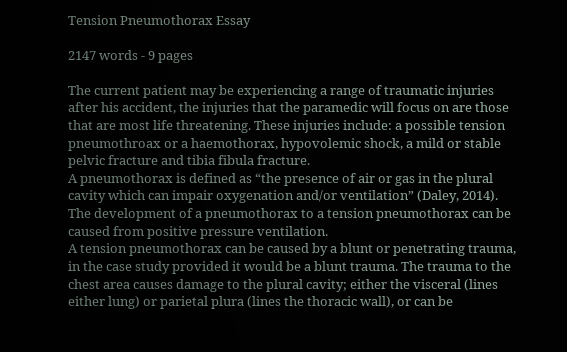Tension Pneumothorax Essay

2147 words - 9 pages

The current patient may be experiencing a range of traumatic injuries after his accident, the injuries that the paramedic will focus on are those that are most life threatening. These injuries include: a possible tension pneumothroax or a haemothorax, hypovolemic shock, a mild or stable pelvic fracture and tibia fibula fracture.
A pneumothorax is defined as “the presence of air or gas in the plural cavity which can impair oxygenation and/or ventilation” (Daley, 2014). The development of a pneumothorax to a tension pneumothorax can be caused from positive pressure ventilation.
A tension pneumothorax can be caused by a blunt or penetrating trauma, in the case study provided it would be a blunt trauma. The trauma to the chest area causes damage to the plural cavity; either the visceral (lines either lung) or parietal plura (lines the thoracic wall), or can be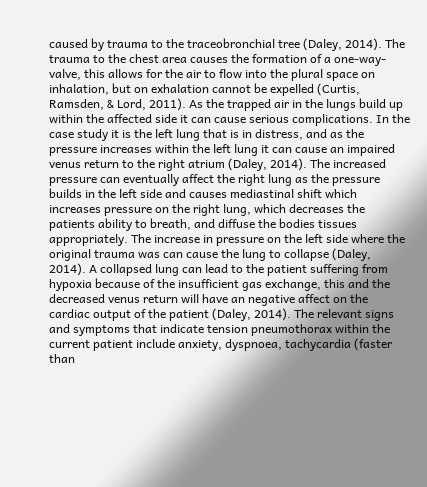caused by trauma to the traceobronchial tree (Daley, 2014). The trauma to the chest area causes the formation of a one-way-valve, this allows for the air to flow into the plural space on inhalation, but on exhalation cannot be expelled (Curtis, Ramsden, & Lord, 2011). As the trapped air in the lungs build up within the affected side it can cause serious complications. In the case study it is the left lung that is in distress, and as the pressure increases within the left lung it can cause an impaired venus return to the right atrium (Daley, 2014). The increased pressure can eventually affect the right lung as the pressure builds in the left side and causes mediastinal shift which increases pressure on the right lung, which decreases the patients ability to breath, and diffuse the bodies tissues appropriately. The increase in pressure on the left side where the original trauma was can cause the lung to collapse (Daley, 2014). A collapsed lung can lead to the patient suffering from hypoxia because of the insufficient gas exchange, this and the decreased venus return will have an negative affect on the cardiac output of the patient (Daley, 2014). The relevant signs and symptoms that indicate tension pneumothorax within the current patient include anxiety, dyspnoea, tachycardia (faster than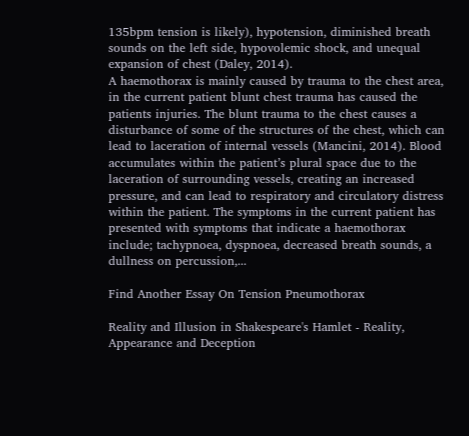135bpm tension is likely), hypotension, diminished breath sounds on the left side, hypovolemic shock, and unequal expansion of chest (Daley, 2014).
A haemothorax is mainly caused by trauma to the chest area, in the current patient blunt chest trauma has caused the patients injuries. The blunt trauma to the chest causes a disturbance of some of the structures of the chest, which can lead to laceration of internal vessels (Mancini, 2014). Blood accumulates within the patient’s plural space due to the laceration of surrounding vessels, creating an increased pressure, and can lead to respiratory and circulatory distress within the patient. The symptoms in the current patient has presented with symptoms that indicate a haemothorax include; tachypnoea, dyspnoea, decreased breath sounds, a dullness on percussion,...

Find Another Essay On Tension Pneumothorax

Reality and Illusion in Shakespeare's Hamlet - Reality, Appearance and Deception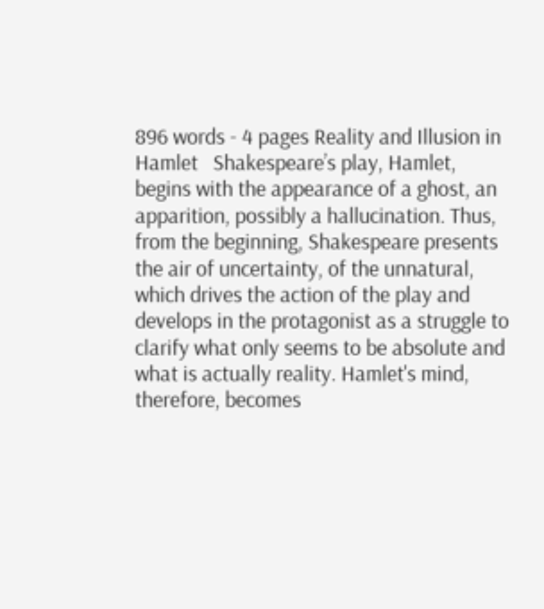896 words - 4 pages Reality and Illusion in Hamlet   Shakespeare’s play, Hamlet, begins with the appearance of a ghost, an apparition, possibly a hallucination. Thus, from the beginning, Shakespeare presents the air of uncertainty, of the unnatural, which drives the action of the play and develops in the protagonist as a struggle to clarify what only seems to be absolute and what is actually reality. Hamlet's mind, therefore, becomes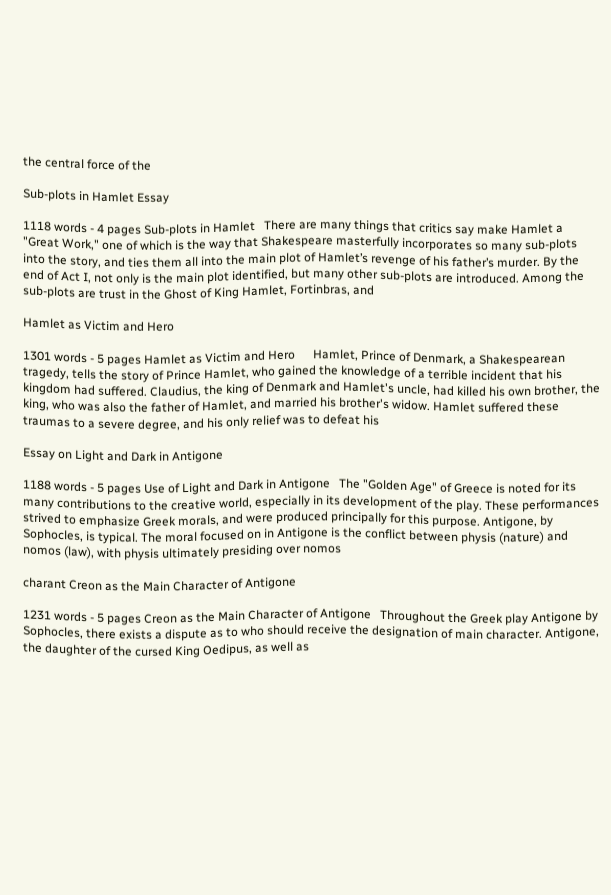the central force of the

Sub-plots in Hamlet Essay

1118 words - 4 pages Sub-plots in Hamlet   There are many things that critics say make Hamlet a "Great Work," one of which is the way that Shakespeare masterfully incorporates so many sub-plots into the story, and ties them all into the main plot of Hamlet’s revenge of his father’s murder. By the end of Act I, not only is the main plot identified, but many other sub-plots are introduced. Among the sub-plots are trust in the Ghost of King Hamlet, Fortinbras, and

Hamlet as Victim and Hero

1301 words - 5 pages Hamlet as Victim and Hero      Hamlet, Prince of Denmark, a Shakespearean tragedy, tells the story of Prince Hamlet, who gained the knowledge of a terrible incident that his kingdom had suffered. Claudius, the king of Denmark and Hamlet's uncle, had killed his own brother, the king, who was also the father of Hamlet, and married his brother's widow. Hamlet suffered these traumas to a severe degree, and his only relief was to defeat his

Essay on Light and Dark in Antigone

1188 words - 5 pages Use of Light and Dark in Antigone   The "Golden Age" of Greece is noted for its many contributions to the creative world, especially in its development of the play. These performances strived to emphasize Greek morals, and were produced principally for this purpose. Antigone, by Sophocles, is typical. The moral focused on in Antigone is the conflict between physis (nature) and nomos (law), with physis ultimately presiding over nomos

charant Creon as the Main Character of Antigone

1231 words - 5 pages Creon as the Main Character of Antigone   Throughout the Greek play Antigone by Sophocles, there exists a dispute as to who should receive the designation of main character. Antigone, the daughter of the cursed King Oedipus, as well as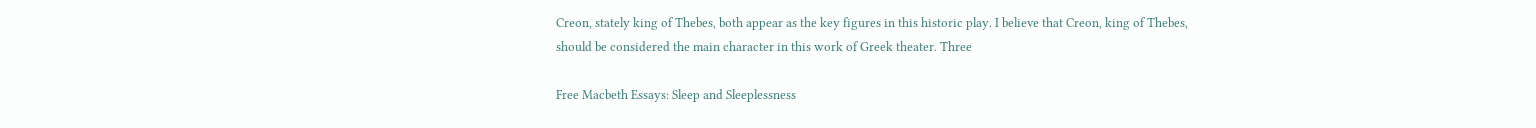Creon, stately king of Thebes, both appear as the key figures in this historic play. I believe that Creon, king of Thebes, should be considered the main character in this work of Greek theater. Three

Free Macbeth Essays: Sleep and Sleeplessness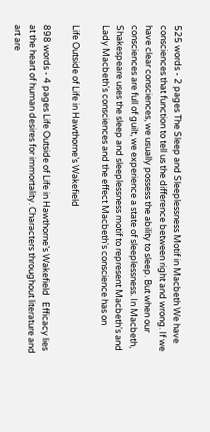525 words - 2 pages The Sleep and Sleeplessness Motif in Macbeth We have consciences that function to tell us the difference between right and wrong. If we have clear consciences, we usually possess the ability to sleep. But when our consciences are full of guilt, we experience a state of sleeplessness. In Macbeth, Shakespeare uses the sleep and sleeplessness motif to represent Macbeth's and Lady Macbeth's consciences and the effect Macbeth's conscience has on

Life Outside of Life in Hawthorne’s Wakefield

898 words - 4 pages Life Outside of Life in Hawthorne’s Wakefield   Efficacy lies at the heart of human desires for immortality. Characters throughout literature and art are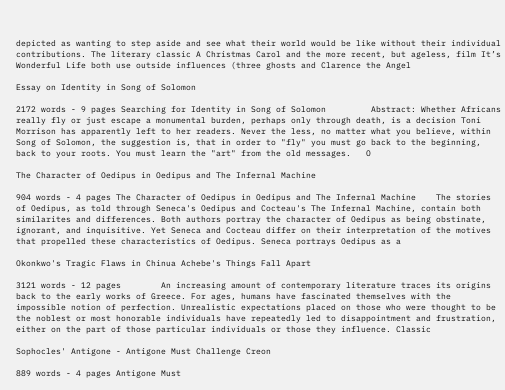depicted as wanting to step aside and see what their world would be like without their individual contributions. The literary classic A Christmas Carol and the more recent, but ageless, film It’s Wonderful Life both use outside influences (three ghosts and Clarence the Angel

Essay on Identity in Song of Solomon

2172 words - 9 pages Searching for Identity in Song of Solomon         Abstract: Whether Africans really fly or just escape a monumental burden, perhaps only through death, is a decision Toni Morrison has apparently left to her readers. Never the less, no matter what you believe, within Song of Solomon, the suggestion is, that in order to "fly" you must go back to the beginning, back to your roots. You must learn the "art" from the old messages.   O

The Character of Oedipus in Oedipus and The Infernal Machine

904 words - 4 pages The Character of Oedipus in Oedipus and The Infernal Machine    The stories of Oedipus, as told through Seneca's Oedipus and Cocteau's The Infernal Machine, contain both similarites and differences. Both authors portray the character of Oedipus as being obstinate, ignorant, and inquisitive. Yet Seneca and Cocteau differ on their interpretation of the motives that propelled these characteristics of Oedipus. Seneca portrays Oedipus as a

Okonkwo's Tragic Flaws in Chinua Achebe's Things Fall Apart

3121 words - 12 pages        An increasing amount of contemporary literature traces its origins back to the early works of Greece. For ages, humans have fascinated themselves with the impossible notion of perfection. Unrealistic expectations placed on those who were thought to be the noblest or most honorable individuals have repeatedly led to disappointment and frustration, either on the part of those particular individuals or those they influence. Classic

Sophocles' Antigone - Antigone Must Challenge Creon

889 words - 4 pages Antigone Must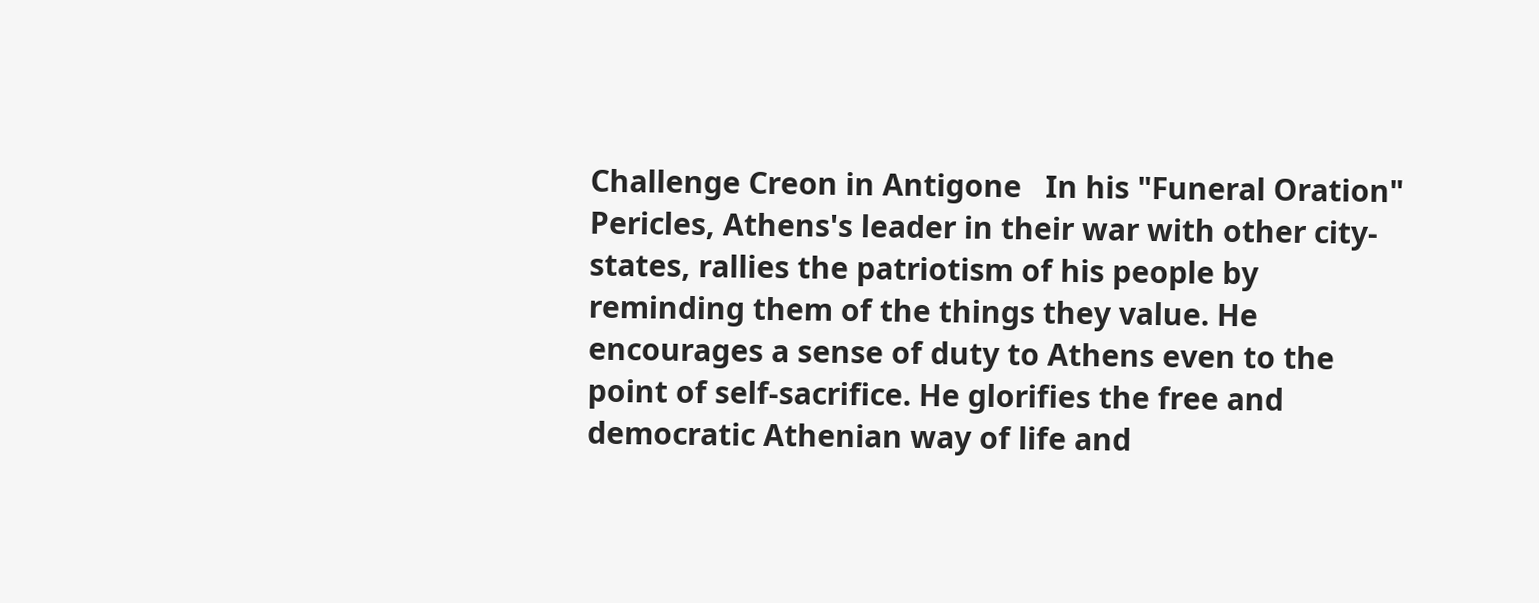Challenge Creon in Antigone   In his "Funeral Oration" Pericles, Athens's leader in their war with other city-states, rallies the patriotism of his people by reminding them of the things they value. He encourages a sense of duty to Athens even to the point of self-sacrifice. He glorifies the free and democratic Athenian way of life and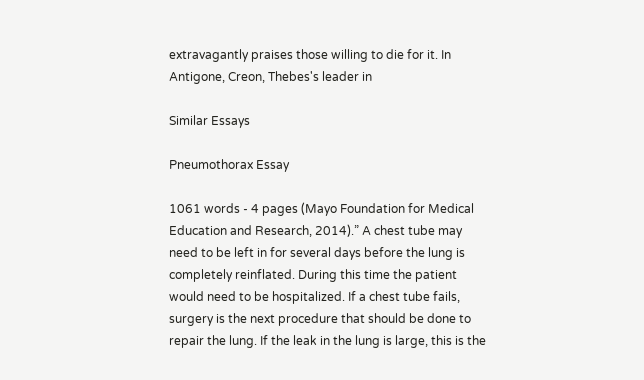extravagantly praises those willing to die for it. In Antigone, Creon, Thebes's leader in

Similar Essays

Pneumothorax Essay

1061 words - 4 pages (Mayo Foundation for Medical Education and Research, 2014).” A chest tube may need to be left in for several days before the lung is completely reinflated. During this time the patient would need to be hospitalized. If a chest tube fails, surgery is the next procedure that should be done to repair the lung. If the leak in the lung is large, this is the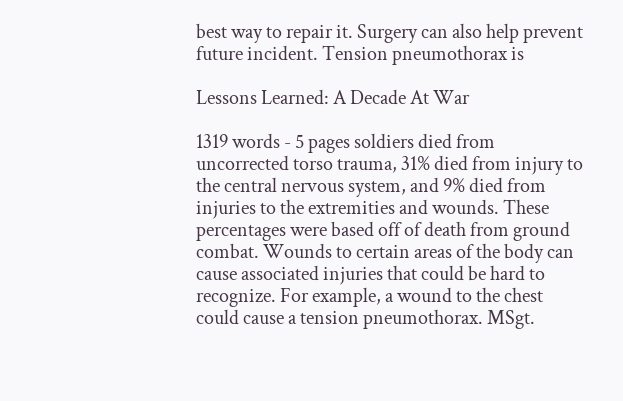best way to repair it. Surgery can also help prevent future incident. Tension pneumothorax is

Lessons Learned: A Decade At War

1319 words - 5 pages soldiers died from uncorrected torso trauma, 31% died from injury to the central nervous system, and 9% died from injuries to the extremities and wounds. These percentages were based off of death from ground combat. Wounds to certain areas of the body can cause associated injuries that could be hard to recognize. For example, a wound to the chest could cause a tension pneumothorax. MSgt.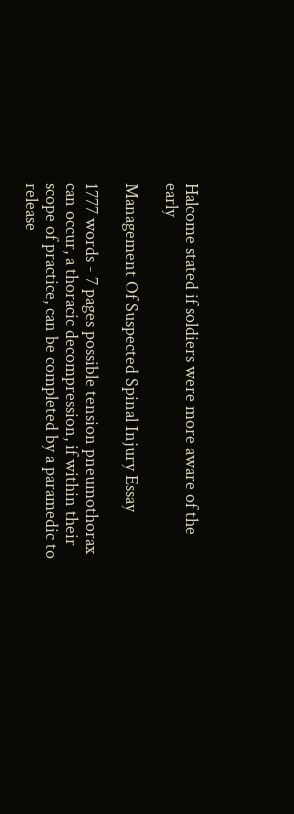Halcome stated if soldiers were more aware of the early

Management Of Suspected Spinal Injury Essay

1777 words - 7 pages possible tension pneumothorax can occur, a thoracic decompression, if within their scope of practice, can be completed by a paramedic to release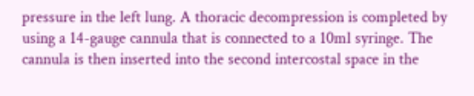pressure in the left lung. A thoracic decompression is completed by using a 14-gauge cannula that is connected to a 10ml syringe. The cannula is then inserted into the second intercostal space in the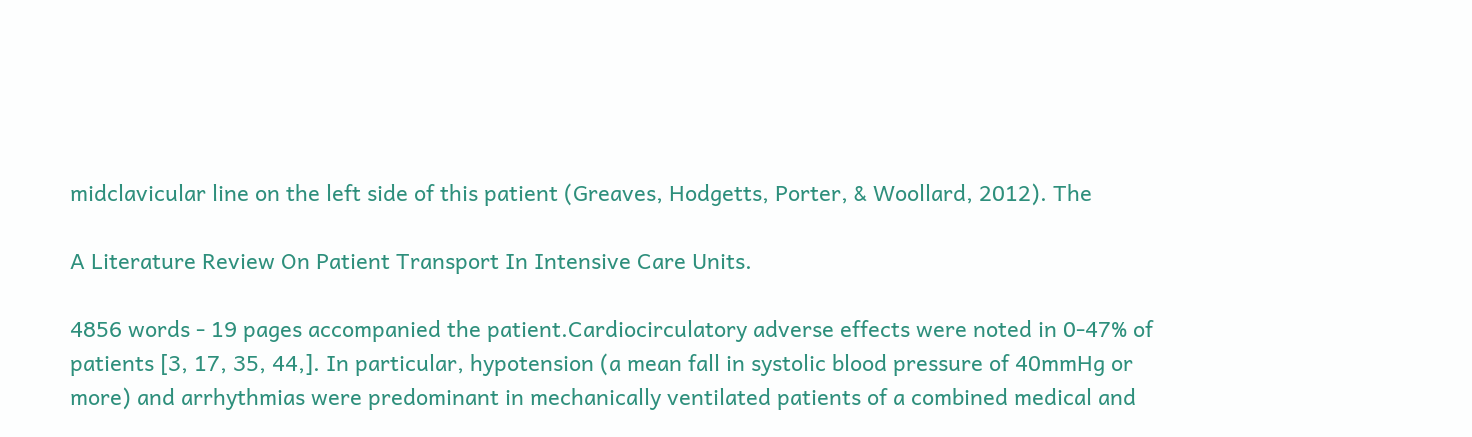midclavicular line on the left side of this patient (Greaves, Hodgetts, Porter, & Woollard, 2012). The

A Literature Review On Patient Transport In Intensive Care Units.

4856 words - 19 pages accompanied the patient.Cardiocirculatory adverse effects were noted in 0-47% of patients [3, 17, 35, 44,]. In particular, hypotension (a mean fall in systolic blood pressure of 40mmHg or more) and arrhythmias were predominant in mechanically ventilated patients of a combined medical and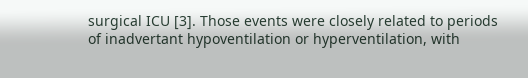surgical ICU [3]. Those events were closely related to periods of inadvertant hypoventilation or hyperventilation, with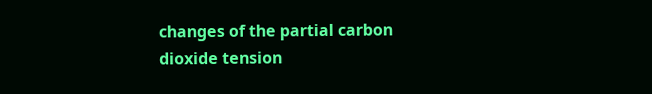changes of the partial carbon dioxide tension